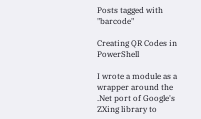Posts tagged with "barcode"

Creating QR Codes in PowerShell

I wrote a module as a wrapper around the .Net port of Google's ZXing library to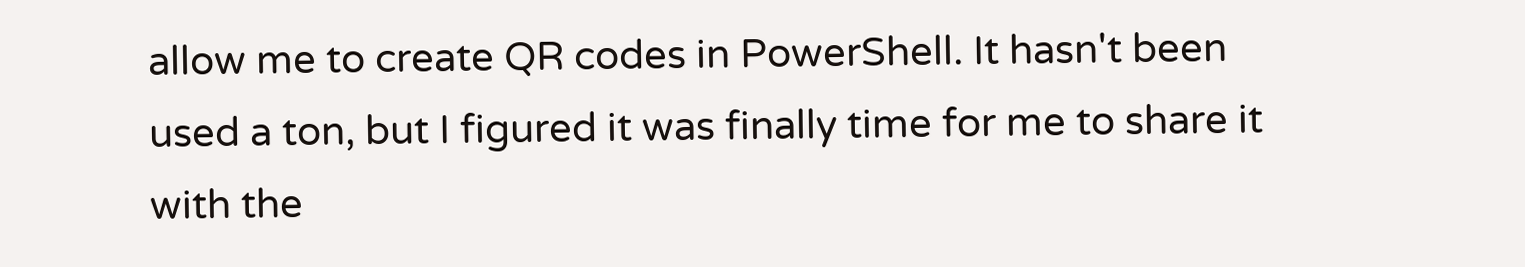allow me to create QR codes in PowerShell. It hasn't been used a ton, but I figured it was finally time for me to share it with the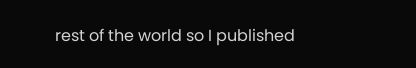rest of the world so I published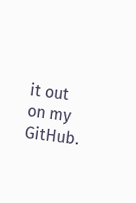it out on my GitHub.